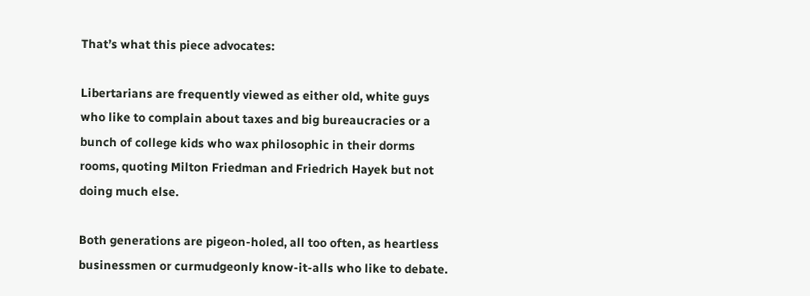That’s what this piece advocates:

Libertarians are frequently viewed as either old, white guys who like to complain about taxes and big bureaucracies or a bunch of college kids who wax philosophic in their dorms rooms, quoting Milton Friedman and Friedrich Hayek but not doing much else.

Both generations are pigeon-holed, all too often, as heartless businessmen or curmudgeonly know-it-alls who like to debate.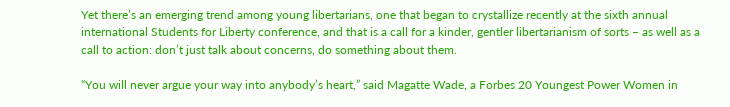Yet there’s an emerging trend among young libertarians, one that began to crystallize recently at the sixth annual international Students for Liberty conference, and that is a call for a kinder, gentler libertarianism of sorts – as well as a call to action: don’t just talk about concerns, do something about them.

“You will never argue your way into anybody’s heart,” said Magatte Wade, a Forbes 20 Youngest Power Women in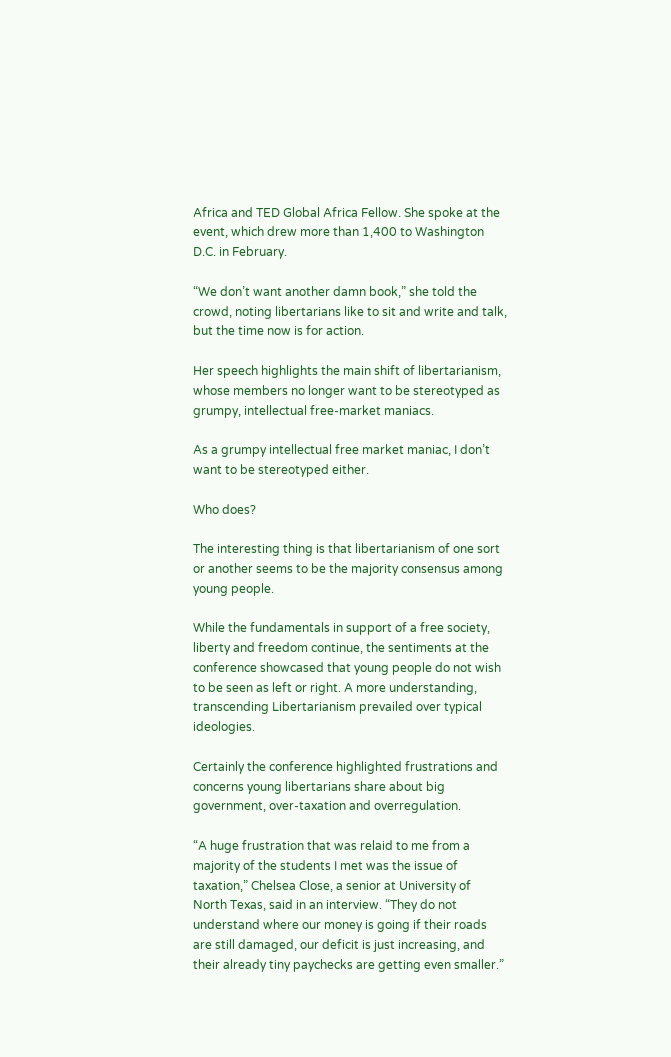Africa and TED Global Africa Fellow. She spoke at the event, which drew more than 1,400 to Washington D.C. in February.

“We don’t want another damn book,” she told the crowd, noting libertarians like to sit and write and talk, but the time now is for action.

Her speech highlights the main shift of libertarianism, whose members no longer want to be stereotyped as grumpy, intellectual free-market maniacs.

As a grumpy intellectual free market maniac, I don’t want to be stereotyped either.

Who does?

The interesting thing is that libertarianism of one sort or another seems to be the majority consensus among young people.

While the fundamentals in support of a free society, liberty and freedom continue, the sentiments at the conference showcased that young people do not wish to be seen as left or right. A more understanding, transcending Libertarianism prevailed over typical ideologies.

Certainly the conference highlighted frustrations and concerns young libertarians share about big government, over-taxation and overregulation.

“A huge frustration that was relaid to me from a majority of the students I met was the issue of taxation,” Chelsea Close, a senior at University of North Texas, said in an interview. “They do not understand where our money is going if their roads are still damaged, our deficit is just increasing, and their already tiny paychecks are getting even smaller.”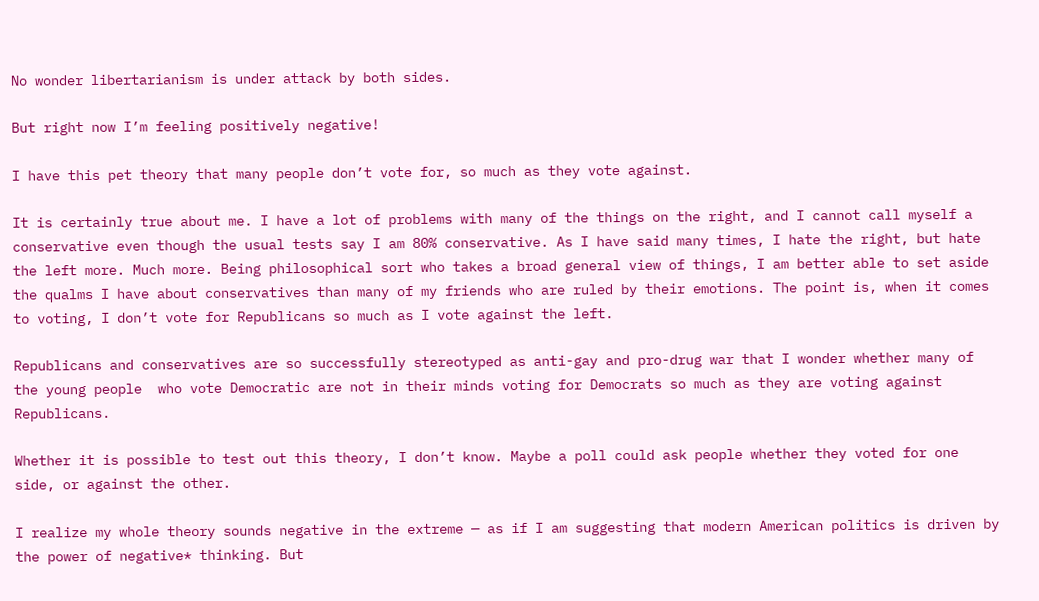No wonder libertarianism is under attack by both sides.

But right now I’m feeling positively negative!

I have this pet theory that many people don’t vote for, so much as they vote against.

It is certainly true about me. I have a lot of problems with many of the things on the right, and I cannot call myself a conservative even though the usual tests say I am 80% conservative. As I have said many times, I hate the right, but hate the left more. Much more. Being philosophical sort who takes a broad general view of things, I am better able to set aside the qualms I have about conservatives than many of my friends who are ruled by their emotions. The point is, when it comes to voting, I don’t vote for Republicans so much as I vote against the left.

Republicans and conservatives are so successfully stereotyped as anti-gay and pro-drug war that I wonder whether many of the young people  who vote Democratic are not in their minds voting for Democrats so much as they are voting against Republicans.

Whether it is possible to test out this theory, I don’t know. Maybe a poll could ask people whether they voted for one side, or against the other.

I realize my whole theory sounds negative in the extreme — as if I am suggesting that modern American politics is driven by the power of negative* thinking. But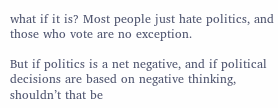what if it is? Most people just hate politics, and those who vote are no exception.

But if politics is a net negative, and if political decisions are based on negative thinking, shouldn’t that be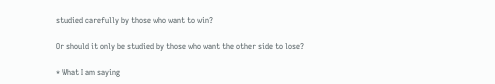studied carefully by those who want to win?

Or should it only be studied by those who want the other side to lose?

* What I am saying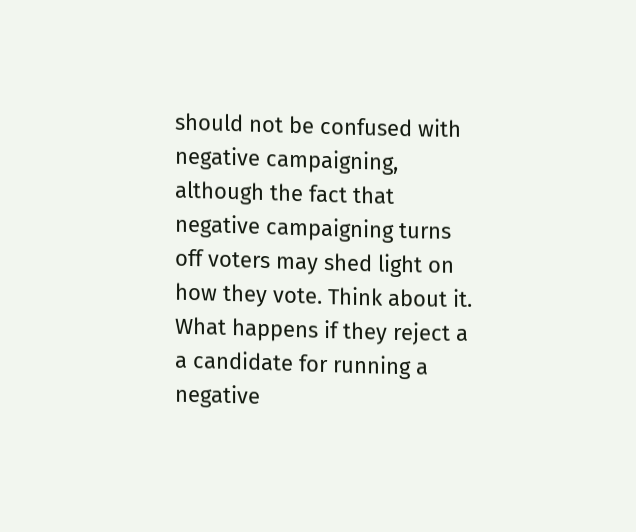should not be confused with negative campaigning, although the fact that negative campaigning turns off voters may shed light on how they vote. Think about it. What happens if they reject a a candidate for running a negative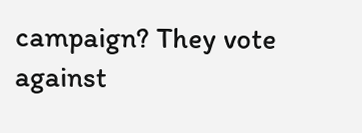campaign? They vote against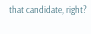that candidate, right?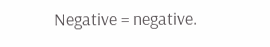Negative = negative.